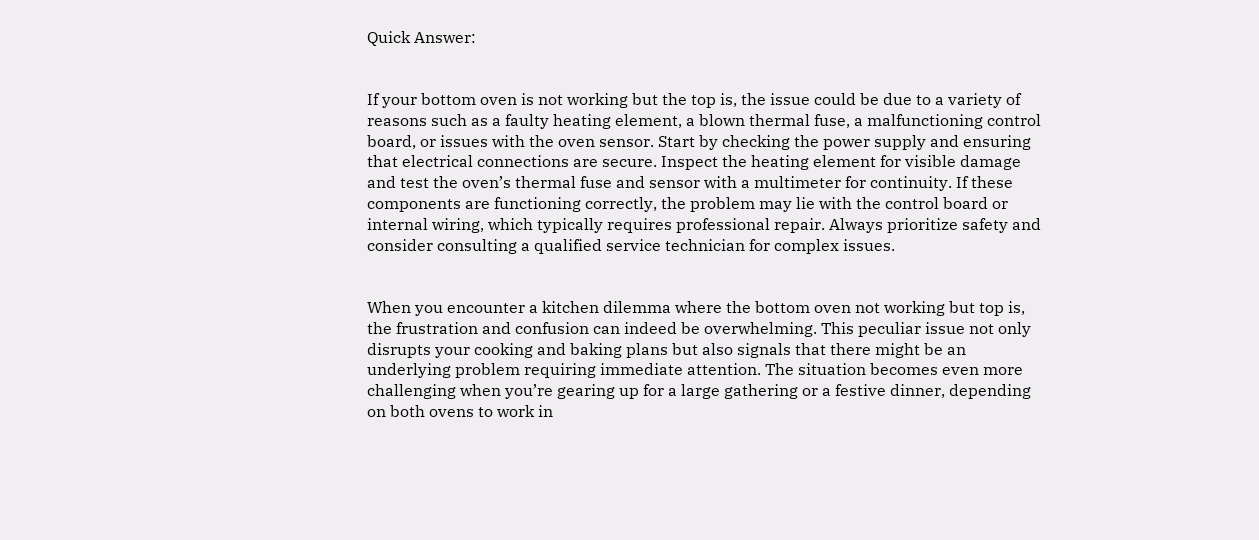Quick Answer:


If your bottom oven is not working but the top is, the issue could be due to a variety of reasons such as a faulty heating element, a blown thermal fuse, a malfunctioning control board, or issues with the oven sensor. Start by checking the power supply and ensuring that electrical connections are secure. Inspect the heating element for visible damage and test the oven’s thermal fuse and sensor with a multimeter for continuity. If these components are functioning correctly, the problem may lie with the control board or internal wiring, which typically requires professional repair. Always prioritize safety and consider consulting a qualified service technician for complex issues.


When you encounter a kitchen dilemma where the bottom oven not working but top is, the frustration and confusion can indeed be overwhelming. This peculiar issue not only disrupts your cooking and baking plans but also signals that there might be an underlying problem requiring immediate attention. The situation becomes even more challenging when you’re gearing up for a large gathering or a festive dinner, depending on both ovens to work in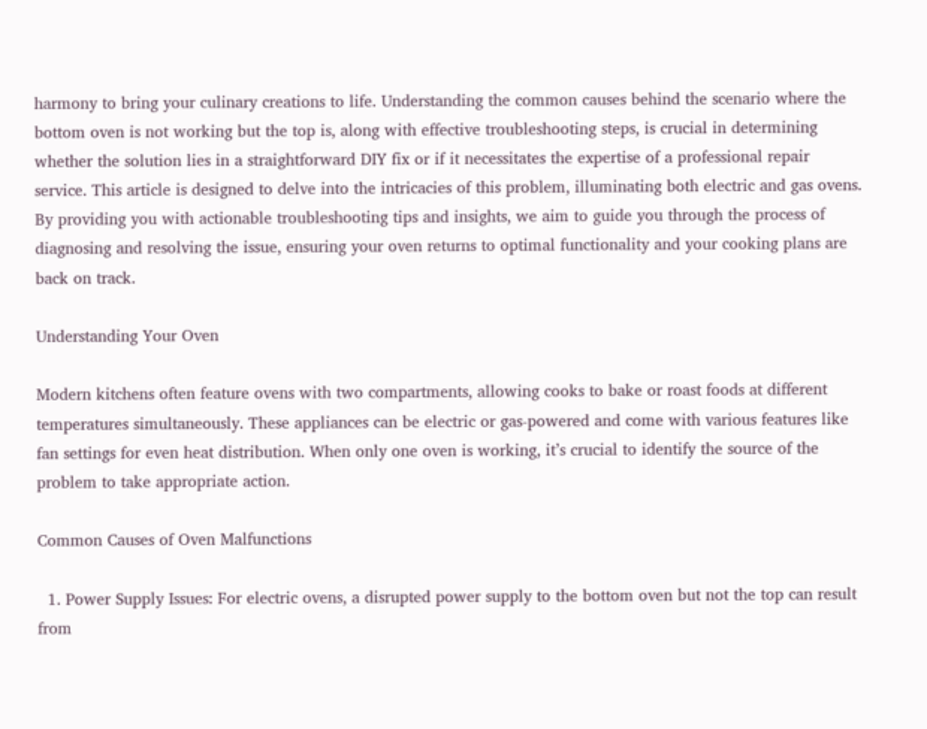harmony to bring your culinary creations to life. Understanding the common causes behind the scenario where the bottom oven is not working but the top is, along with effective troubleshooting steps, is crucial in determining whether the solution lies in a straightforward DIY fix or if it necessitates the expertise of a professional repair service. This article is designed to delve into the intricacies of this problem, illuminating both electric and gas ovens. By providing you with actionable troubleshooting tips and insights, we aim to guide you through the process of diagnosing and resolving the issue, ensuring your oven returns to optimal functionality and your cooking plans are back on track.

Understanding Your Oven

Modern kitchens often feature ovens with two compartments, allowing cooks to bake or roast foods at different temperatures simultaneously. These appliances can be electric or gas-powered and come with various features like fan settings for even heat distribution. When only one oven is working, it’s crucial to identify the source of the problem to take appropriate action.

Common Causes of Oven Malfunctions

  1. Power Supply Issues: For electric ovens, a disrupted power supply to the bottom oven but not the top can result from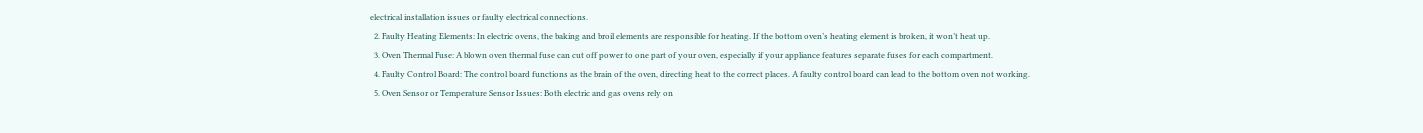electrical installation issues or faulty electrical connections.
  2. Faulty Heating Elements: In electric ovens, the baking and broil elements are responsible for heating. If the bottom oven’s heating element is broken, it won’t heat up.
  3. Oven Thermal Fuse: A blown oven thermal fuse can cut off power to one part of your oven, especially if your appliance features separate fuses for each compartment.
  4. Faulty Control Board: The control board functions as the brain of the oven, directing heat to the correct places. A faulty control board can lead to the bottom oven not working.
  5. Oven Sensor or Temperature Sensor Issues: Both electric and gas ovens rely on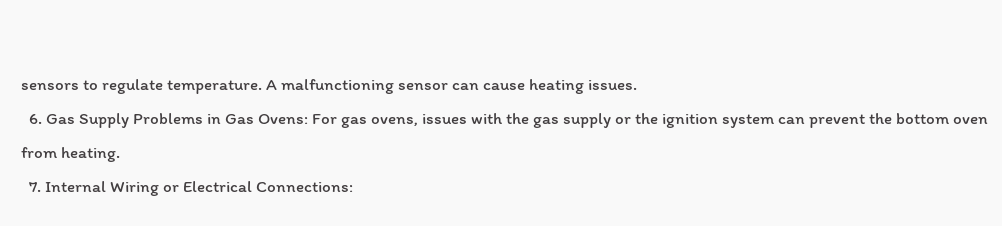sensors to regulate temperature. A malfunctioning sensor can cause heating issues.
  6. Gas Supply Problems in Gas Ovens: For gas ovens, issues with the gas supply or the ignition system can prevent the bottom oven from heating.
  7. Internal Wiring or Electrical Connections: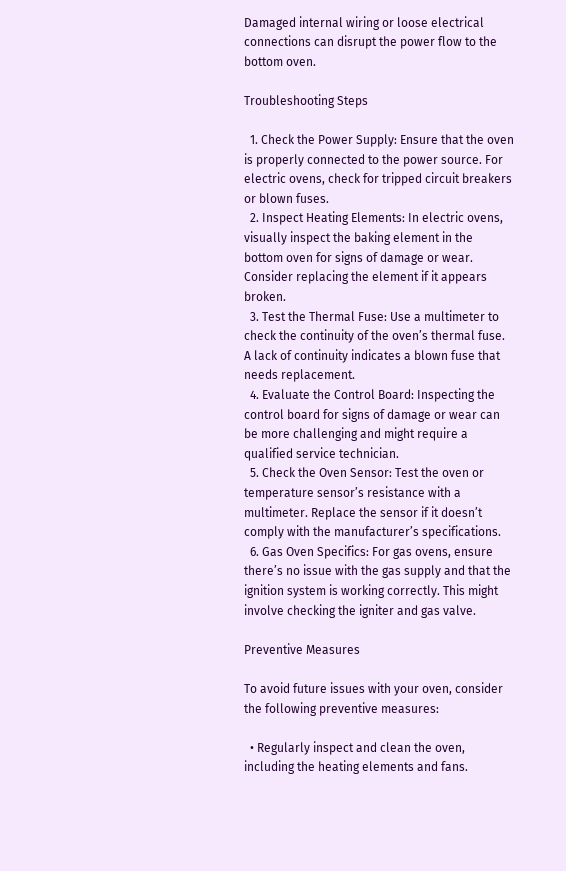Damaged internal wiring or loose electrical connections can disrupt the power flow to the bottom oven.

Troubleshooting Steps

  1. Check the Power Supply: Ensure that the oven is properly connected to the power source. For electric ovens, check for tripped circuit breakers or blown fuses.
  2. Inspect Heating Elements: In electric ovens, visually inspect the baking element in the bottom oven for signs of damage or wear. Consider replacing the element if it appears broken.
  3. Test the Thermal Fuse: Use a multimeter to check the continuity of the oven’s thermal fuse. A lack of continuity indicates a blown fuse that needs replacement.
  4. Evaluate the Control Board: Inspecting the control board for signs of damage or wear can be more challenging and might require a qualified service technician.
  5. Check the Oven Sensor: Test the oven or temperature sensor’s resistance with a multimeter. Replace the sensor if it doesn’t comply with the manufacturer’s specifications.
  6. Gas Oven Specifics: For gas ovens, ensure there’s no issue with the gas supply and that the ignition system is working correctly. This might involve checking the igniter and gas valve.

Preventive Measures

To avoid future issues with your oven, consider the following preventive measures:

  • Regularly inspect and clean the oven, including the heating elements and fans.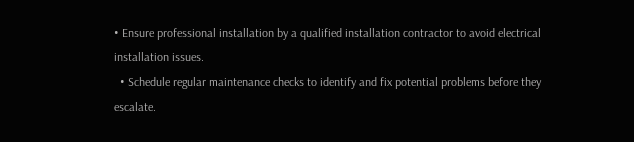• Ensure professional installation by a qualified installation contractor to avoid electrical installation issues.
  • Schedule regular maintenance checks to identify and fix potential problems before they escalate.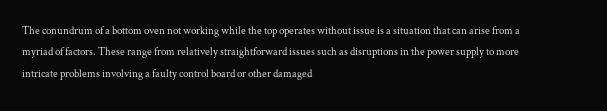The conundrum of a bottom oven not working while the top operates without issue is a situation that can arise from a myriad of factors. These range from relatively straightforward issues such as disruptions in the power supply to more intricate problems involving a faulty control board or other damaged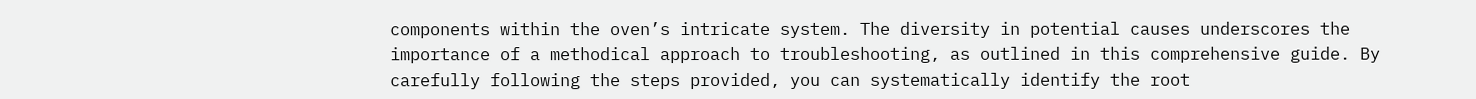components within the oven’s intricate system. The diversity in potential causes underscores the importance of a methodical approach to troubleshooting, as outlined in this comprehensive guide. By carefully following the steps provided, you can systematically identify the root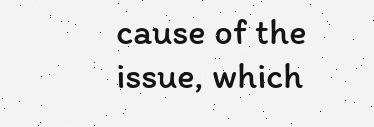cause of the issue, which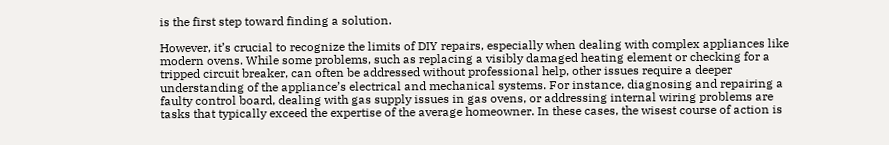is the first step toward finding a solution.

However, it’s crucial to recognize the limits of DIY repairs, especially when dealing with complex appliances like modern ovens. While some problems, such as replacing a visibly damaged heating element or checking for a tripped circuit breaker, can often be addressed without professional help, other issues require a deeper understanding of the appliance’s electrical and mechanical systems. For instance, diagnosing and repairing a faulty control board, dealing with gas supply issues in gas ovens, or addressing internal wiring problems are tasks that typically exceed the expertise of the average homeowner. In these cases, the wisest course of action is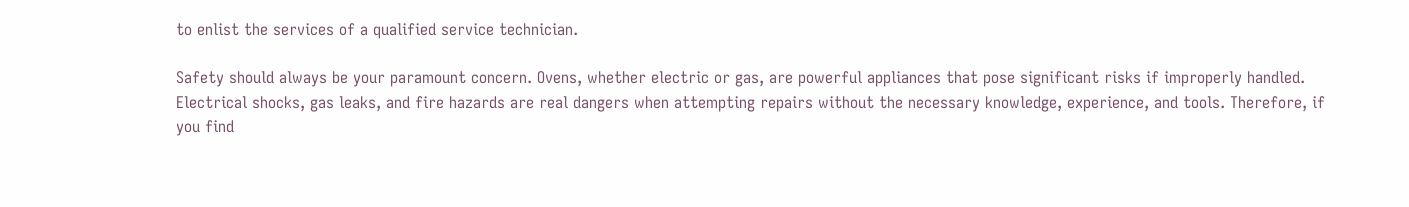to enlist the services of a qualified service technician.

Safety should always be your paramount concern. Ovens, whether electric or gas, are powerful appliances that pose significant risks if improperly handled. Electrical shocks, gas leaks, and fire hazards are real dangers when attempting repairs without the necessary knowledge, experience, and tools. Therefore, if you find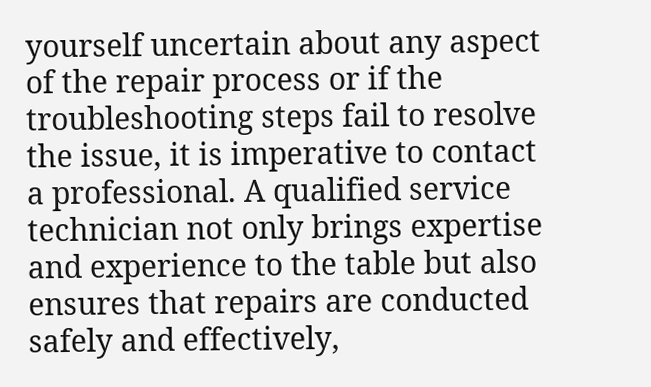yourself uncertain about any aspect of the repair process or if the troubleshooting steps fail to resolve the issue, it is imperative to contact a professional. A qualified service technician not only brings expertise and experience to the table but also ensures that repairs are conducted safely and effectively,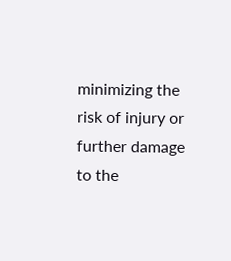minimizing the risk of injury or further damage to the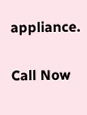appliance.

Call Now